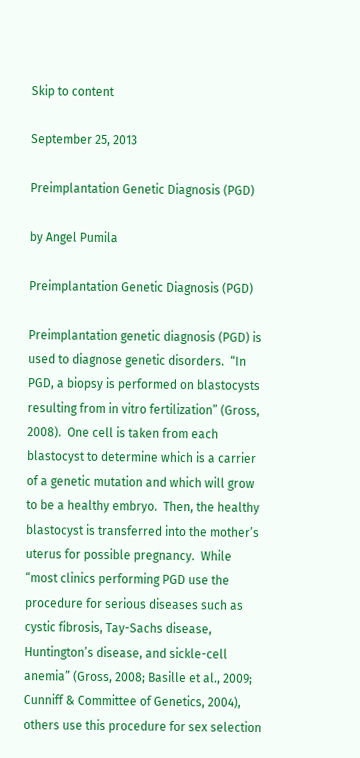Skip to content

September 25, 2013

Preimplantation Genetic Diagnosis (PGD)

by Angel Pumila

Preimplantation Genetic Diagnosis (PGD)

Preimplantation genetic diagnosis (PGD) is used to diagnose genetic disorders.  “In PGD, a biopsy is performed on blastocysts resulting from in vitro fertilization” (Gross, 2008).  One cell is taken from each blastocyst to determine which is a carrier of a genetic mutation and which will grow to be a healthy embryo.  Then, the healthy blastocyst is transferred into the mother’s uterus for possible pregnancy.  While “most clinics performing PGD use the procedure for serious diseases such as cystic fibrosis, Tay-Sachs disease, Huntington’s disease, and sickle-cell anemia” (Gross, 2008; Basille et al., 2009; Cunniff & Committee of Genetics, 2004), others use this procedure for sex selection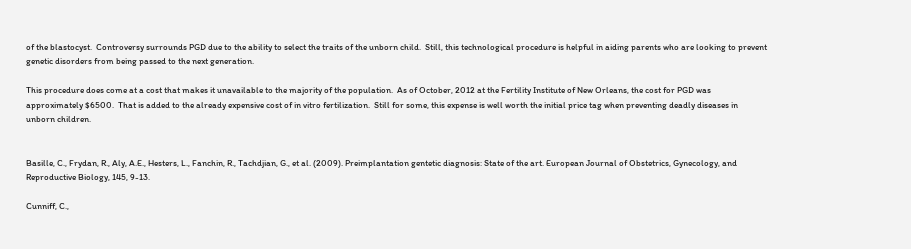of the blastocyst.  Controversy surrounds PGD due to the ability to select the traits of the unborn child.  Still, this technological procedure is helpful in aiding parents who are looking to prevent genetic disorders from being passed to the next generation.

This procedure does come at a cost that makes it unavailable to the majority of the population.  As of October, 2012 at the Fertility Institute of New Orleans, the cost for PGD was approximately $6500.  That is added to the already expensive cost of in vitro fertilization.  Still for some, this expense is well worth the initial price tag when preventing deadly diseases in unborn children.


Basille, C., Frydan, R., Aly, A.E., Hesters, L., Fanchin, R., Tachdjian, G., et al. (2009). Preimplantation gentetic diagnosis: State of the art. European Journal of Obstetrics, Gynecology, and Reproductive Biology, 145, 9-13.

Cunniff, C.,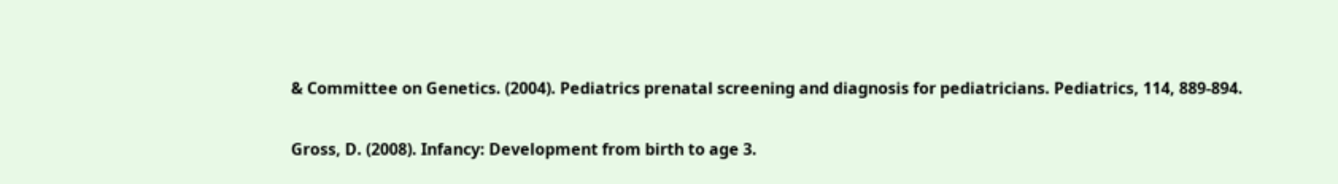& Committee on Genetics. (2004). Pediatrics prenatal screening and diagnosis for pediatricians. Pediatrics, 114, 889-894.

Gross, D. (2008). Infancy: Development from birth to age 3.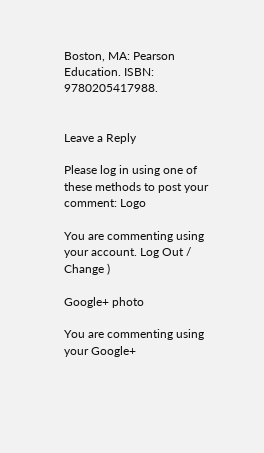Boston, MA: Pearson Education. ISBN: 9780205417988.


Leave a Reply

Please log in using one of these methods to post your comment: Logo

You are commenting using your account. Log Out /  Change )

Google+ photo

You are commenting using your Google+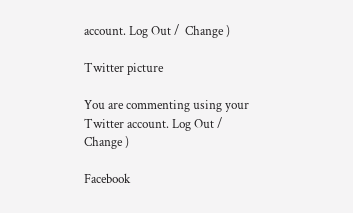account. Log Out /  Change )

Twitter picture

You are commenting using your Twitter account. Log Out /  Change )

Facebook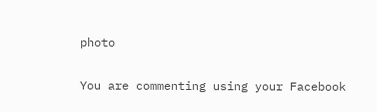photo

You are commenting using your Facebook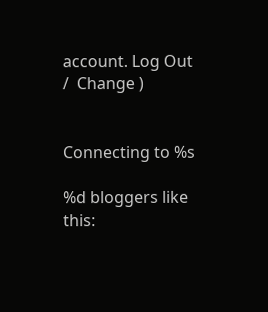account. Log Out /  Change )


Connecting to %s

%d bloggers like this: